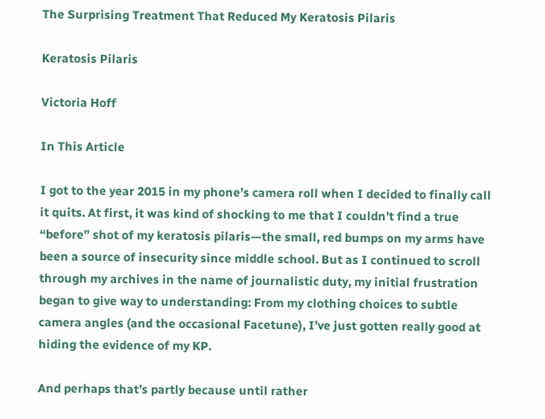The Surprising Treatment That Reduced My Keratosis Pilaris

Keratosis Pilaris

Victoria Hoff

In This Article

I got to the year 2015 in my phone’s camera roll when I decided to finally call it quits. At first, it was kind of shocking to me that I couldn’t find a true “before” shot of my keratosis pilaris—the small, red bumps on my arms have been a source of insecurity since middle school. But as I continued to scroll through my archives in the name of journalistic duty, my initial frustration began to give way to understanding: From my clothing choices to subtle camera angles (and the occasional Facetune), I’ve just gotten really good at hiding the evidence of my KP.

And perhaps that’s partly because until rather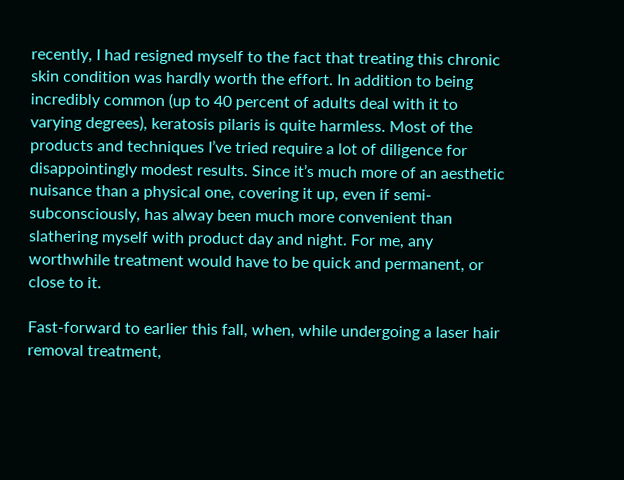recently, I had resigned myself to the fact that treating this chronic skin condition was hardly worth the effort. In addition to being incredibly common (up to 40 percent of adults deal with it to varying degrees), keratosis pilaris is quite harmless. Most of the products and techniques I’ve tried require a lot of diligence for disappointingly modest results. Since it’s much more of an aesthetic nuisance than a physical one, covering it up, even if semi-subconsciously, has alway been much more convenient than slathering myself with product day and night. For me, any worthwhile treatment would have to be quick and permanent, or close to it.

Fast-forward to earlier this fall, when, while undergoing a laser hair removal treatment,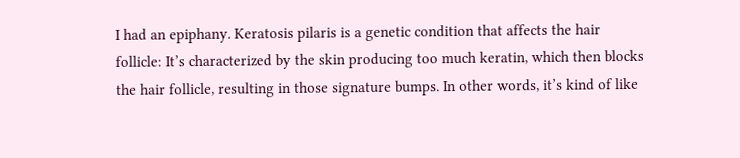I had an epiphany. Keratosis pilaris is a genetic condition that affects the hair follicle: It’s characterized by the skin producing too much keratin, which then blocks the hair follicle, resulting in those signature bumps. In other words, it’s kind of like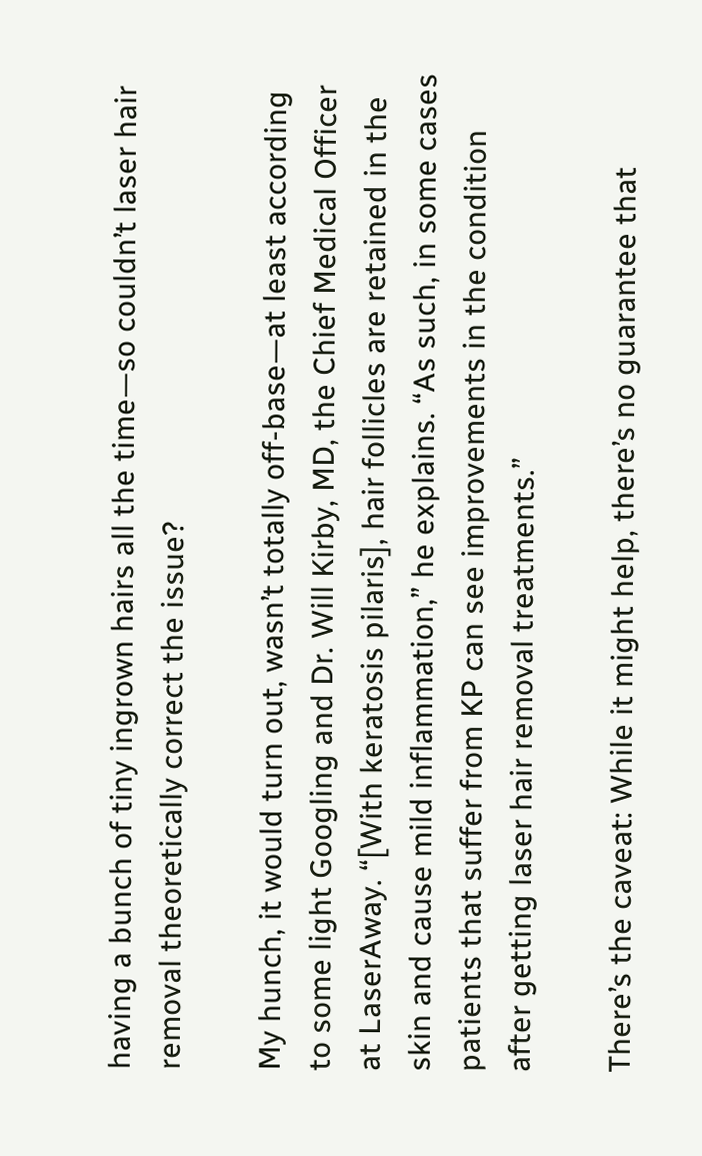having a bunch of tiny ingrown hairs all the time—so couldn’t laser hair removal theoretically correct the issue?

My hunch, it would turn out, wasn’t totally off-base—at least according to some light Googling and Dr. Will Kirby, MD, the Chief Medical Officer at LaserAway. “[With keratosis pilaris], hair follicles are retained in the skin and cause mild inflammation,” he explains. “As such, in some cases patients that suffer from KP can see improvements in the condition after getting laser hair removal treatments.”

There’s the caveat: While it might help, there’s no guarantee that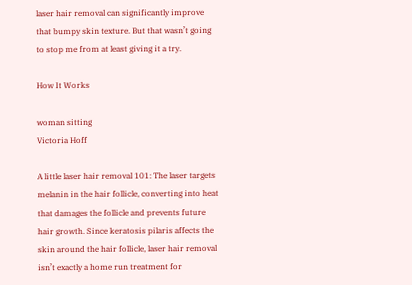laser hair removal can significantly improve that bumpy skin texture. But that wasn’t going to stop me from at least giving it a try.

How It Works

woman sitting
Victoria Hoff

A little laser hair removal 101: The laser targets melanin in the hair follicle, converting into heat that damages the follicle and prevents future hair growth. Since keratosis pilaris affects the skin around the hair follicle, laser hair removal isn’t exactly a home run treatment for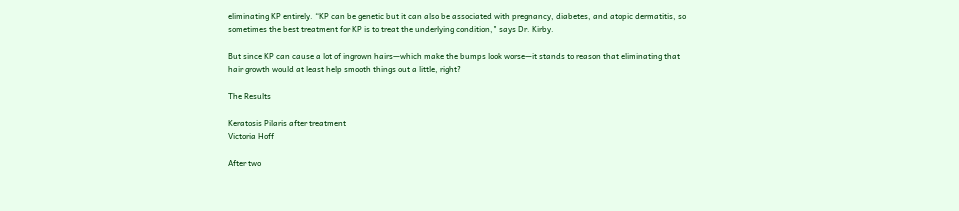eliminating KP entirely. “KP can be genetic but it can also be associated with pregnancy, diabetes, and atopic dermatitis, so sometimes the best treatment for KP is to treat the underlying condition," says Dr. Kirby.

But since KP can cause a lot of ingrown hairs—which make the bumps look worse—it stands to reason that eliminating that hair growth would at least help smooth things out a little, right?

The Results

Keratosis Pilaris after treatment
Victoria Hoff

After two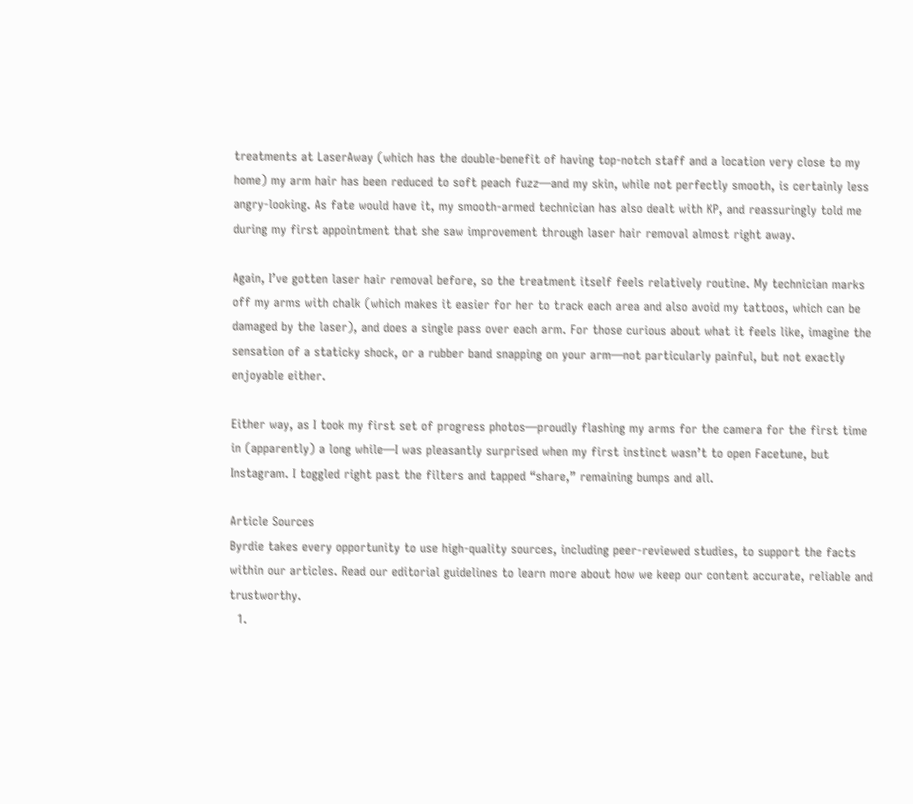treatments at LaserAway (which has the double-benefit of having top-notch staff and a location very close to my home) my arm hair has been reduced to soft peach fuzz—and my skin, while not perfectly smooth, is certainly less angry-looking. As fate would have it, my smooth-armed technician has also dealt with KP, and reassuringly told me during my first appointment that she saw improvement through laser hair removal almost right away.

Again, I’ve gotten laser hair removal before, so the treatment itself feels relatively routine. My technician marks off my arms with chalk (which makes it easier for her to track each area and also avoid my tattoos, which can be damaged by the laser), and does a single pass over each arm. For those curious about what it feels like, imagine the sensation of a staticky shock, or a rubber band snapping on your arm—not particularly painful, but not exactly enjoyable either.

Either way, as I took my first set of progress photos—proudly flashing my arms for the camera for the first time in (apparently) a long while—I was pleasantly surprised when my first instinct wasn’t to open Facetune, but Instagram. I toggled right past the filters and tapped “share,” remaining bumps and all.

Article Sources
Byrdie takes every opportunity to use high-quality sources, including peer-reviewed studies, to support the facts within our articles. Read our editorial guidelines to learn more about how we keep our content accurate, reliable and trustworthy.
  1.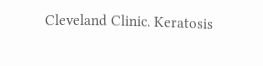Cleveland Clinic. Keratosis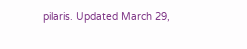pilaris. Updated March 29,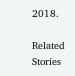2018.

Related Stories